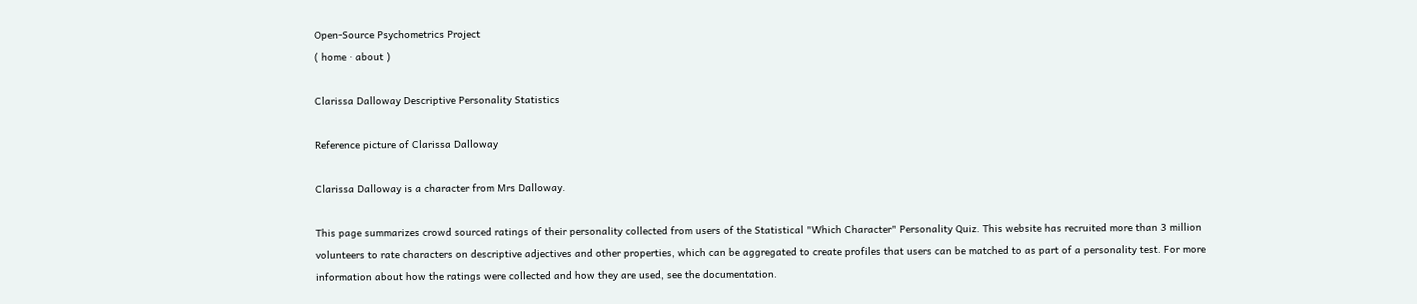Open-Source Psychometrics Project
( home · about )

Clarissa Dalloway Descriptive Personality Statistics

Reference picture of Clarissa Dalloway

Clarissa Dalloway is a character from Mrs Dalloway.

This page summarizes crowd sourced ratings of their personality collected from users of the Statistical "Which Character" Personality Quiz. This website has recruited more than 3 million volunteers to rate characters on descriptive adjectives and other properties, which can be aggregated to create profiles that users can be matched to as part of a personality test. For more information about how the ratings were collected and how they are used, see the documentation.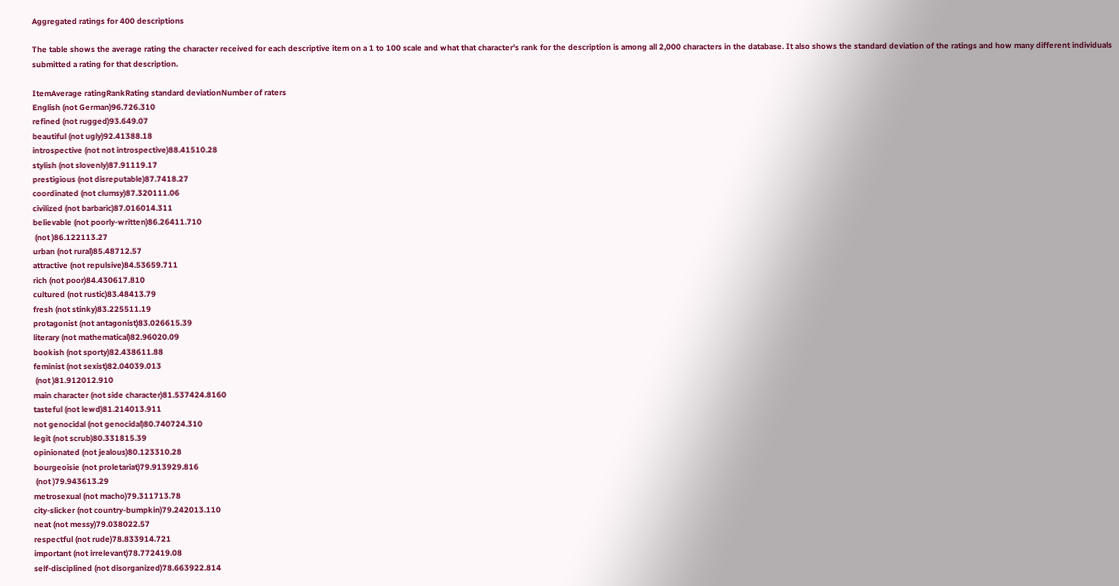Aggregated ratings for 400 descriptions

The table shows the average rating the character received for each descriptive item on a 1 to 100 scale and what that character's rank for the description is among all 2,000 characters in the database. It also shows the standard deviation of the ratings and how many different individuals submitted a rating for that description.

ItemAverage ratingRankRating standard deviationNumber of raters
English (not German)96.726.310
refined (not rugged)93.649.07
beautiful (not ugly)92.41388.18
introspective (not not introspective)88.41510.28
stylish (not slovenly)87.91119.17
prestigious (not disreputable)87.7418.27
coordinated (not clumsy)87.320111.06
civilized (not barbaric)87.016014.311
believable (not poorly-written)86.26411.710
 (not )86.122113.27
urban (not rural)85.48712.57
attractive (not repulsive)84.53659.711
rich (not poor)84.430617.810
cultured (not rustic)83.48413.79
fresh (not stinky)83.225511.19
protagonist (not antagonist)83.026615.39
literary (not mathematical)82.96020.09
bookish (not sporty)82.438611.88
feminist (not sexist)82.04039.013
 (not )81.912012.910
main character (not side character)81.537424.8160
tasteful (not lewd)81.214013.911
not genocidal (not genocidal)80.740724.310
legit (not scrub)80.331815.39
opinionated (not jealous)80.123310.28
bourgeoisie (not proletariat)79.913929.816
 (not )79.943613.29
metrosexual (not macho)79.311713.78
city-slicker (not country-bumpkin)79.242013.110
neat (not messy)79.038022.57
respectful (not rude)78.833914.721
important (not irrelevant)78.772419.08
self-disciplined (not disorganized)78.663922.814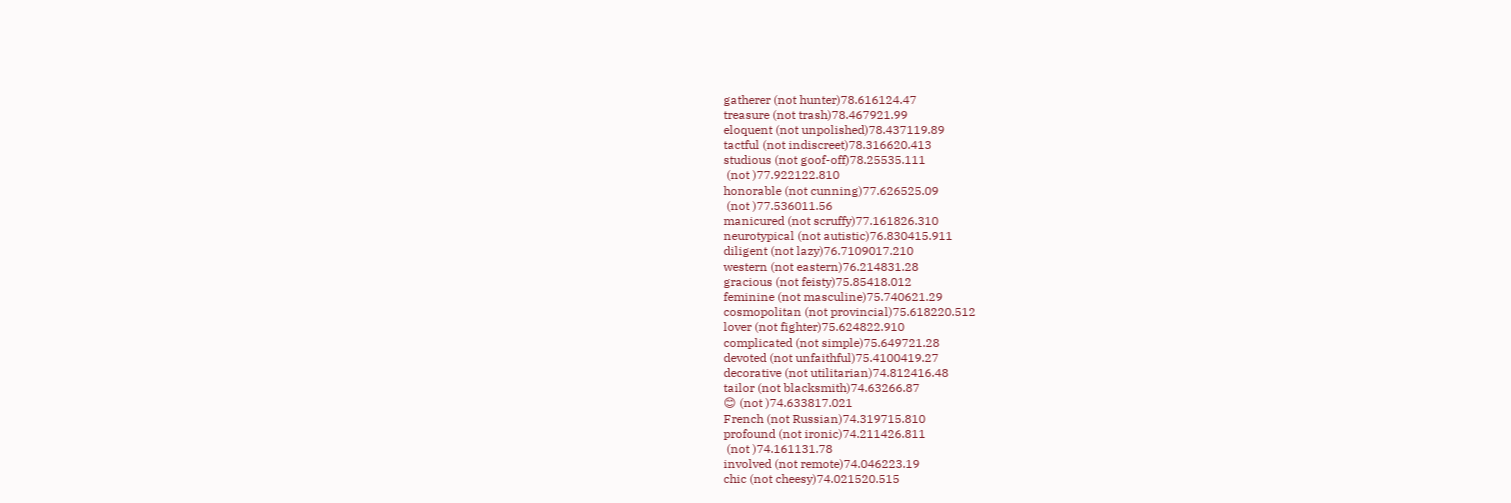gatherer (not hunter)78.616124.47
treasure (not trash)78.467921.99
eloquent (not unpolished)78.437119.89
tactful (not indiscreet)78.316620.413
studious (not goof-off)78.25535.111
 (not )77.922122.810
honorable (not cunning)77.626525.09
 (not )77.536011.56
manicured (not scruffy)77.161826.310
neurotypical (not autistic)76.830415.911
diligent (not lazy)76.7109017.210
western (not eastern)76.214831.28
gracious (not feisty)75.85418.012
feminine (not masculine)75.740621.29
cosmopolitan (not provincial)75.618220.512
lover (not fighter)75.624822.910
complicated (not simple)75.649721.28
devoted (not unfaithful)75.4100419.27
decorative (not utilitarian)74.812416.48
tailor (not blacksmith)74.63266.87
😊 (not )74.633817.021
French (not Russian)74.319715.810
profound (not ironic)74.211426.811
 (not )74.161131.78
involved (not remote)74.046223.19
chic (not cheesy)74.021520.515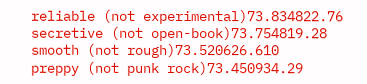reliable (not experimental)73.834822.76
secretive (not open-book)73.754819.28
smooth (not rough)73.520626.610
preppy (not punk rock)73.450934.29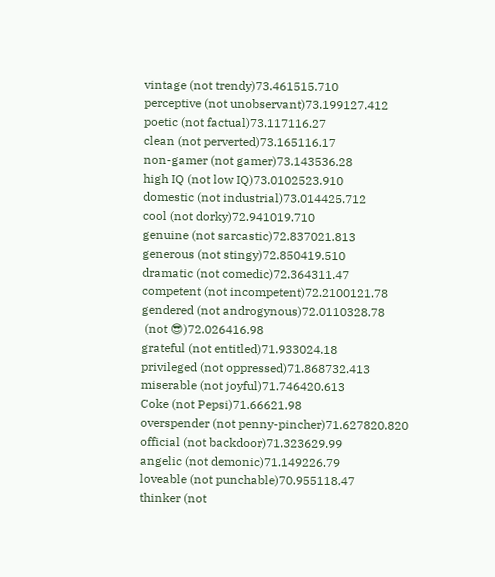vintage (not trendy)73.461515.710
perceptive (not unobservant)73.199127.412
poetic (not factual)73.117116.27
clean (not perverted)73.165116.17
non-gamer (not gamer)73.143536.28
high IQ (not low IQ)73.0102523.910
domestic (not industrial)73.014425.712
cool (not dorky)72.941019.710
genuine (not sarcastic)72.837021.813
generous (not stingy)72.850419.510
dramatic (not comedic)72.364311.47
competent (not incompetent)72.2100121.78
gendered (not androgynous)72.0110328.78
 (not 😎)72.026416.98
grateful (not entitled)71.933024.18
privileged (not oppressed)71.868732.413
miserable (not joyful)71.746420.613
Coke (not Pepsi)71.66621.98
overspender (not penny-pincher)71.627820.820
official (not backdoor)71.323629.99
angelic (not demonic)71.149226.79
loveable (not punchable)70.955118.47
thinker (not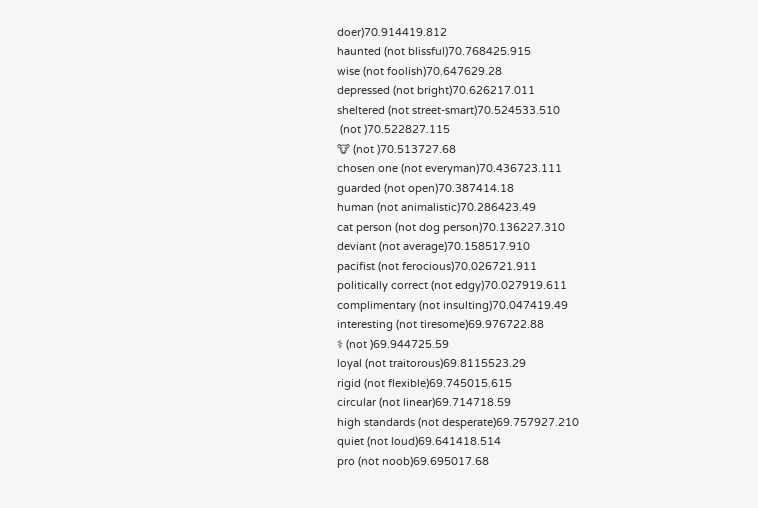doer)70.914419.812
haunted (not blissful)70.768425.915
wise (not foolish)70.647629.28
depressed (not bright)70.626217.011
sheltered (not street-smart)70.524533.510
 (not )70.522827.115
🐮 (not )70.513727.68
chosen one (not everyman)70.436723.111
guarded (not open)70.387414.18
human (not animalistic)70.286423.49
cat person (not dog person)70.136227.310
deviant (not average)70.158517.910
pacifist (not ferocious)70.026721.911
politically correct (not edgy)70.027919.611
complimentary (not insulting)70.047419.49
interesting (not tiresome)69.976722.88
⚕ (not )69.944725.59
loyal (not traitorous)69.8115523.29
rigid (not flexible)69.745015.615
circular (not linear)69.714718.59
high standards (not desperate)69.757927.210
quiet (not loud)69.641418.514
pro (not noob)69.695017.68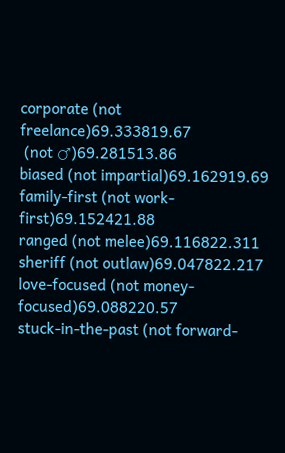corporate (not freelance)69.333819.67
 (not ♂)69.281513.86
biased (not impartial)69.162919.69
family-first (not work-first)69.152421.88
ranged (not melee)69.116822.311
sheriff (not outlaw)69.047822.217
love-focused (not money-focused)69.088220.57
stuck-in-the-past (not forward-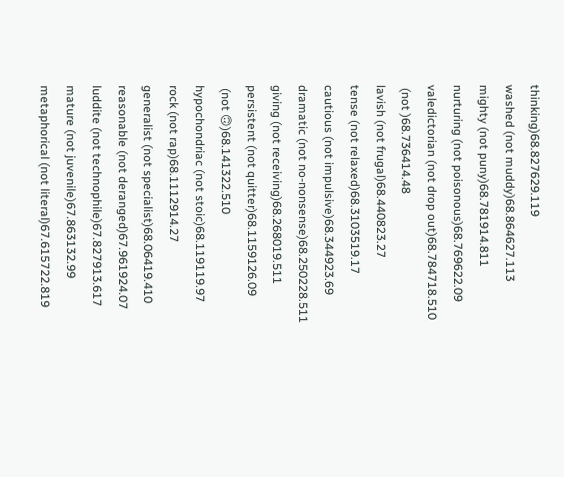thinking)68.827629.119
washed (not muddy)68.864627.113
mighty (not puny)68.781914.811
nurturing (not poisonous)68.769622.09
valedictorian (not drop out)68.784718.510
 (not )68.736414.48
lavish (not frugal)68.440823.27
tense (not relaxed)68.3103519.17
cautious (not impulsive)68.344923.69
dramatic (not no-nonsense)68.250228.511
giving (not receiving)68.268019.511
persistent (not quitter)68.1159126.09
 (not 🙃)68.141322.510
hypochondriac (not stoic)68.119119.97
rock (not rap)68.1112914.27
generalist (not specialist)68.06419.410
reasonable (not deranged)67.961924.07
luddite (not technophile)67.827913.617
mature (not juvenile)67.863132.99
metaphorical (not literal)67.615722.819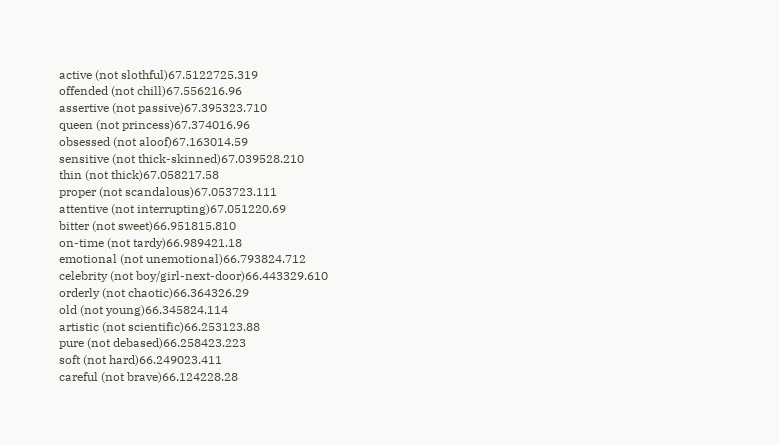active (not slothful)67.5122725.319
offended (not chill)67.556216.96
assertive (not passive)67.395323.710
queen (not princess)67.374016.96
obsessed (not aloof)67.163014.59
sensitive (not thick-skinned)67.039528.210
thin (not thick)67.058217.58
proper (not scandalous)67.053723.111
attentive (not interrupting)67.051220.69
bitter (not sweet)66.951815.810
on-time (not tardy)66.989421.18
emotional (not unemotional)66.793824.712
celebrity (not boy/girl-next-door)66.443329.610
orderly (not chaotic)66.364326.29
old (not young)66.345824.114
artistic (not scientific)66.253123.88
pure (not debased)66.258423.223
soft (not hard)66.249023.411
careful (not brave)66.124228.28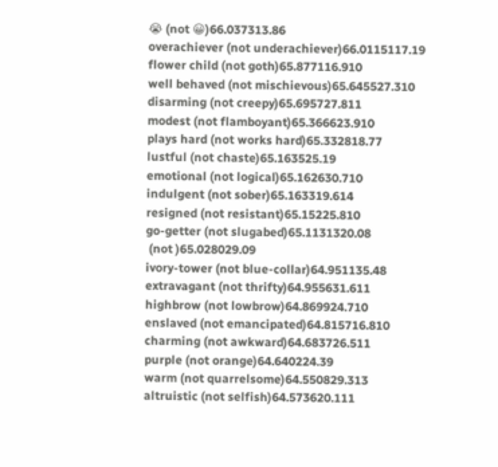😭 (not 😀)66.037313.86
overachiever (not underachiever)66.0115117.19
flower child (not goth)65.877116.910
well behaved (not mischievous)65.645527.310
disarming (not creepy)65.695727.811
modest (not flamboyant)65.366623.910
plays hard (not works hard)65.332818.77
lustful (not chaste)65.163525.19
emotional (not logical)65.162630.710
indulgent (not sober)65.163319.614
resigned (not resistant)65.15225.810
go-getter (not slugabed)65.1131320.08
 (not )65.028029.09
ivory-tower (not blue-collar)64.951135.48
extravagant (not thrifty)64.955631.611
highbrow (not lowbrow)64.869924.710
enslaved (not emancipated)64.815716.810
charming (not awkward)64.683726.511
purple (not orange)64.640224.39
warm (not quarrelsome)64.550829.313
altruistic (not selfish)64.573620.111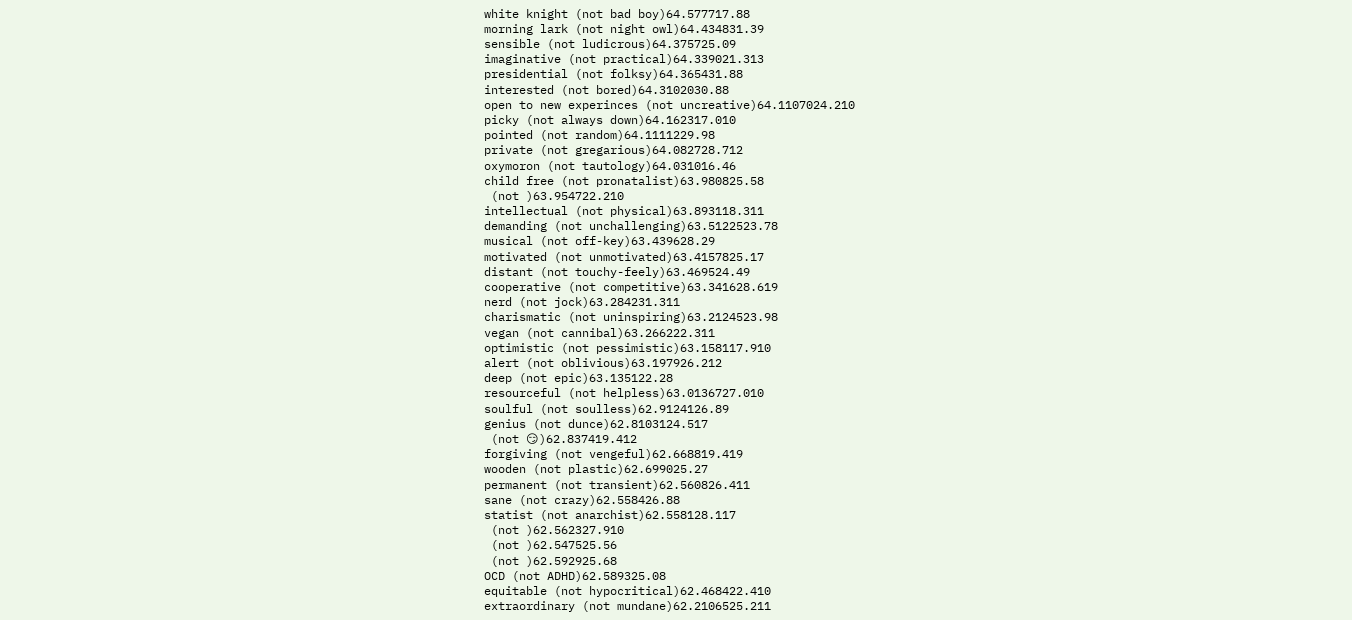white knight (not bad boy)64.577717.88
morning lark (not night owl)64.434831.39
sensible (not ludicrous)64.375725.09
imaginative (not practical)64.339021.313
presidential (not folksy)64.365431.88
interested (not bored)64.3102030.88
open to new experinces (not uncreative)64.1107024.210
picky (not always down)64.162317.010
pointed (not random)64.1111229.98
private (not gregarious)64.082728.712
oxymoron (not tautology)64.031016.46
child free (not pronatalist)63.980825.58
 (not )63.954722.210
intellectual (not physical)63.893118.311
demanding (not unchallenging)63.5122523.78
musical (not off-key)63.439628.29
motivated (not unmotivated)63.4157825.17
distant (not touchy-feely)63.469524.49
cooperative (not competitive)63.341628.619
nerd (not jock)63.284231.311
charismatic (not uninspiring)63.2124523.98
vegan (not cannibal)63.266222.311
optimistic (not pessimistic)63.158117.910
alert (not oblivious)63.197926.212
deep (not epic)63.135122.28
resourceful (not helpless)63.0136727.010
soulful (not soulless)62.9124126.89
genius (not dunce)62.8103124.517
 (not 😏)62.837419.412
forgiving (not vengeful)62.668819.419
wooden (not plastic)62.699025.27
permanent (not transient)62.560826.411
sane (not crazy)62.558426.88
statist (not anarchist)62.558128.117
 (not )62.562327.910
 (not )62.547525.56
 (not )62.592925.68
OCD (not ADHD)62.589325.08
equitable (not hypocritical)62.468422.410
extraordinary (not mundane)62.2106525.211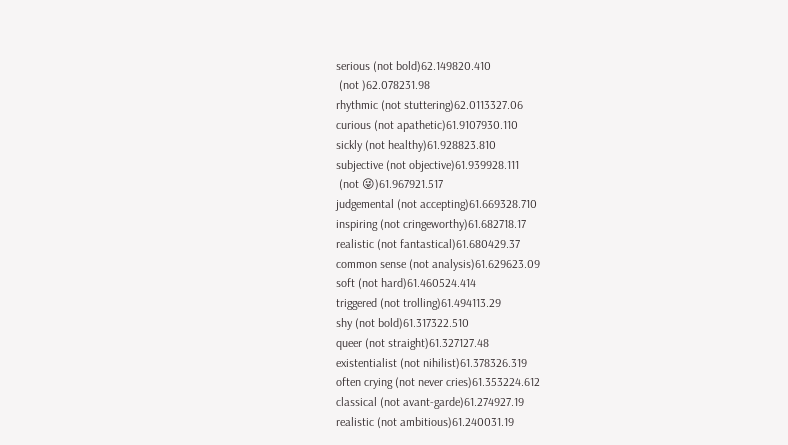serious (not bold)62.149820.410
 (not )62.078231.98
rhythmic (not stuttering)62.0113327.06
curious (not apathetic)61.9107930.110
sickly (not healthy)61.928823.810
subjective (not objective)61.939928.111
 (not 😜)61.967921.517
judgemental (not accepting)61.669328.710
inspiring (not cringeworthy)61.682718.17
realistic (not fantastical)61.680429.37
common sense (not analysis)61.629623.09
soft (not hard)61.460524.414
triggered (not trolling)61.494113.29
shy (not bold)61.317322.510
queer (not straight)61.327127.48
existentialist (not nihilist)61.378326.319
often crying (not never cries)61.353224.612
classical (not avant-garde)61.274927.19
realistic (not ambitious)61.240031.19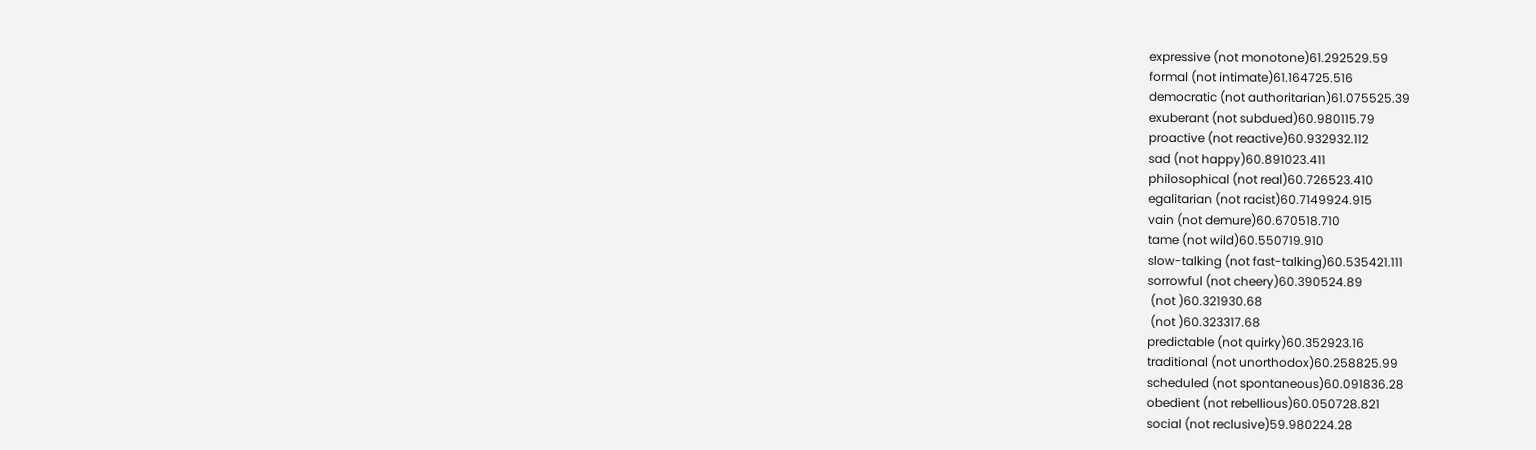expressive (not monotone)61.292529.59
formal (not intimate)61.164725.516
democratic (not authoritarian)61.075525.39
exuberant (not subdued)60.980115.79
proactive (not reactive)60.932932.112
sad (not happy)60.891023.411
philosophical (not real)60.726523.410
egalitarian (not racist)60.7149924.915
vain (not demure)60.670518.710
tame (not wild)60.550719.910
slow-talking (not fast-talking)60.535421.111
sorrowful (not cheery)60.390524.89
 (not )60.321930.68
 (not )60.323317.68
predictable (not quirky)60.352923.16
traditional (not unorthodox)60.258825.99
scheduled (not spontaneous)60.091836.28
obedient (not rebellious)60.050728.821
social (not reclusive)59.980224.28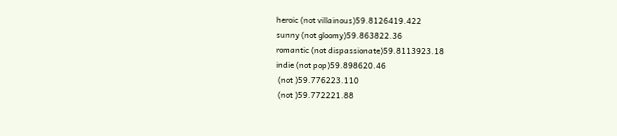heroic (not villainous)59.8126419.422
sunny (not gloomy)59.863822.36
romantic (not dispassionate)59.8113923.18
indie (not pop)59.898620.46
 (not )59.776223.110
 (not )59.772221.88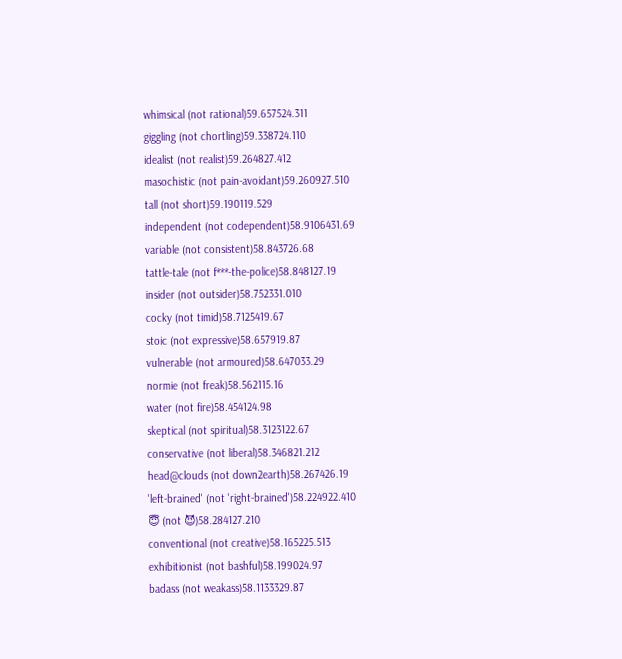whimsical (not rational)59.657524.311
giggling (not chortling)59.338724.110
idealist (not realist)59.264827.412
masochistic (not pain-avoidant)59.260927.510
tall (not short)59.190119.529
independent (not codependent)58.9106431.69
variable (not consistent)58.843726.68
tattle-tale (not f***-the-police)58.848127.19
insider (not outsider)58.752331.010
cocky (not timid)58.7125419.67
stoic (not expressive)58.657919.87
vulnerable (not armoured)58.647033.29
normie (not freak)58.562115.16
water (not fire)58.454124.98
skeptical (not spiritual)58.3123122.67
conservative (not liberal)58.346821.212
head@clouds (not down2earth)58.267426.19
'left-brained' (not 'right-brained')58.224922.410
😇 (not 😈)58.284127.210
conventional (not creative)58.165225.513
exhibitionist (not bashful)58.199024.97
badass (not weakass)58.1133329.87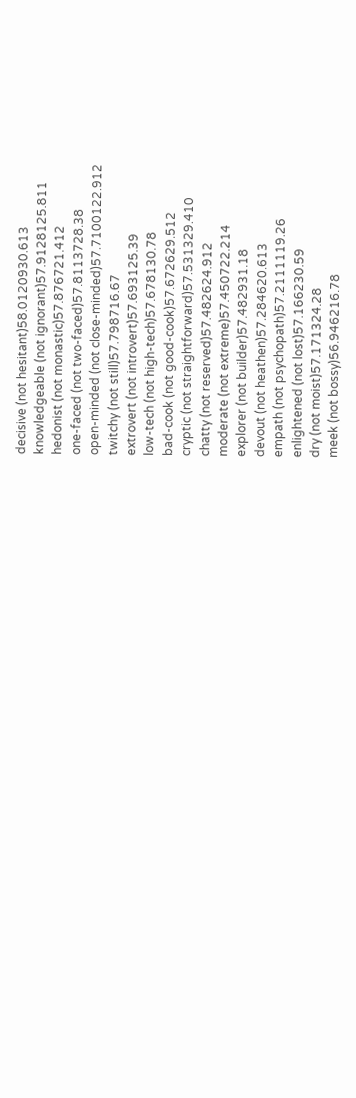decisive (not hesitant)58.0120930.613
knowledgeable (not ignorant)57.9128125.811
hedonist (not monastic)57.876721.412
one-faced (not two-faced)57.8113728.38
open-minded (not close-minded)57.7100122.912
twitchy (not still)57.798716.67
extrovert (not introvert)57.693125.39
low-tech (not high-tech)57.678130.78
bad-cook (not good-cook)57.672629.512
cryptic (not straightforward)57.531329.410
chatty (not reserved)57.482624.912
moderate (not extreme)57.450722.214
explorer (not builder)57.482931.18
devout (not heathen)57.284620.613
empath (not psychopath)57.2111119.26
enlightened (not lost)57.166230.59
dry (not moist)57.171324.28
meek (not bossy)56.946216.78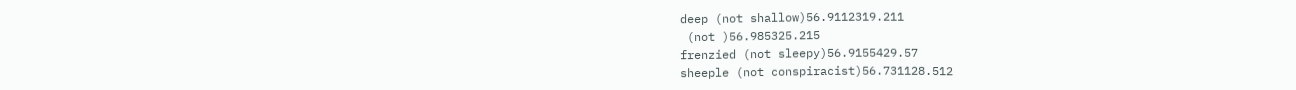deep (not shallow)56.9112319.211
 (not )56.985325.215
frenzied (not sleepy)56.9155429.57
sheeple (not conspiracist)56.731128.512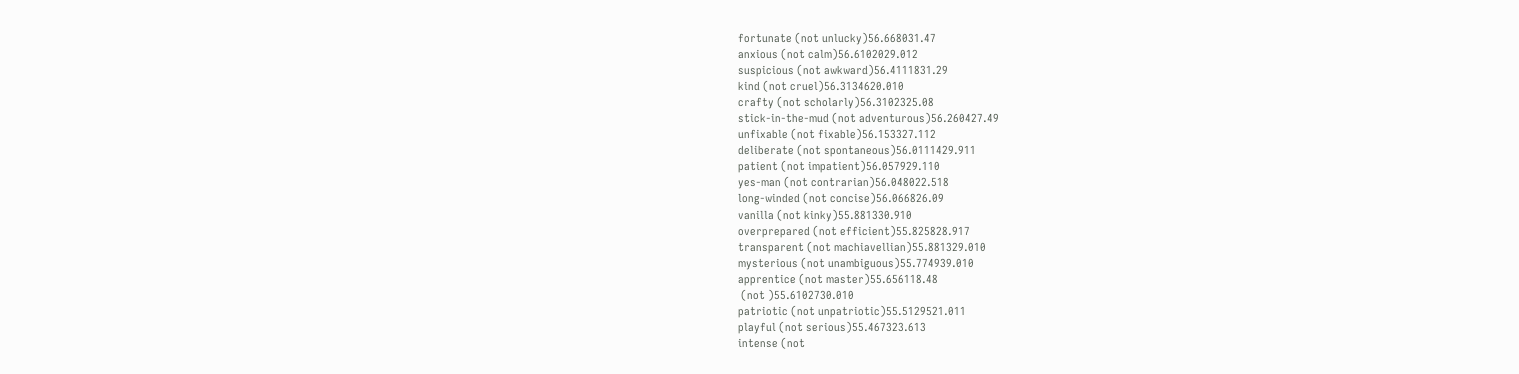fortunate (not unlucky)56.668031.47
anxious (not calm)56.6102029.012
suspicious (not awkward)56.4111831.29
kind (not cruel)56.3134620.010
crafty (not scholarly)56.3102325.08
stick-in-the-mud (not adventurous)56.260427.49
unfixable (not fixable)56.153327.112
deliberate (not spontaneous)56.0111429.911
patient (not impatient)56.057929.110
yes-man (not contrarian)56.048022.518
long-winded (not concise)56.066826.09
vanilla (not kinky)55.881330.910
overprepared (not efficient)55.825828.917
transparent (not machiavellian)55.881329.010
mysterious (not unambiguous)55.774939.010
apprentice (not master)55.656118.48
 (not )55.6102730.010
patriotic (not unpatriotic)55.5129521.011
playful (not serious)55.467323.613
intense (not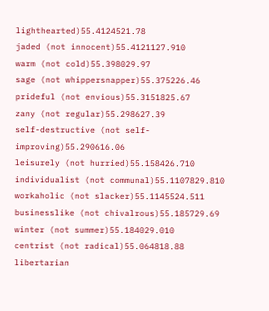lighthearted)55.4124521.78
jaded (not innocent)55.4121127.910
warm (not cold)55.398029.97
sage (not whippersnapper)55.375226.46
prideful (not envious)55.3151825.67
zany (not regular)55.298627.39
self-destructive (not self-improving)55.290616.06
leisurely (not hurried)55.158426.710
individualist (not communal)55.1107829.810
workaholic (not slacker)55.1145524.511
businesslike (not chivalrous)55.185729.69
winter (not summer)55.184029.010
centrist (not radical)55.064818.88
libertarian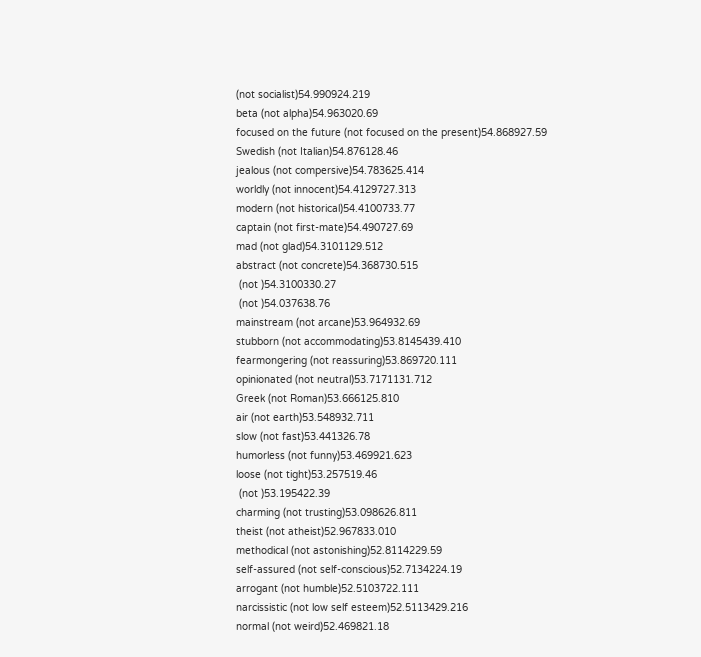(not socialist)54.990924.219
beta (not alpha)54.963020.69
focused on the future (not focused on the present)54.868927.59
Swedish (not Italian)54.876128.46
jealous (not compersive)54.783625.414
worldly (not innocent)54.4129727.313
modern (not historical)54.4100733.77
captain (not first-mate)54.490727.69
mad (not glad)54.3101129.512
abstract (not concrete)54.368730.515
 (not )54.3100330.27
 (not )54.037638.76
mainstream (not arcane)53.964932.69
stubborn (not accommodating)53.8145439.410
fearmongering (not reassuring)53.869720.111
opinionated (not neutral)53.7171131.712
Greek (not Roman)53.666125.810
air (not earth)53.548932.711
slow (not fast)53.441326.78
humorless (not funny)53.469921.623
loose (not tight)53.257519.46
 (not )53.195422.39
charming (not trusting)53.098626.811
theist (not atheist)52.967833.010
methodical (not astonishing)52.8114229.59
self-assured (not self-conscious)52.7134224.19
arrogant (not humble)52.5103722.111
narcissistic (not low self esteem)52.5113429.216
normal (not weird)52.469821.18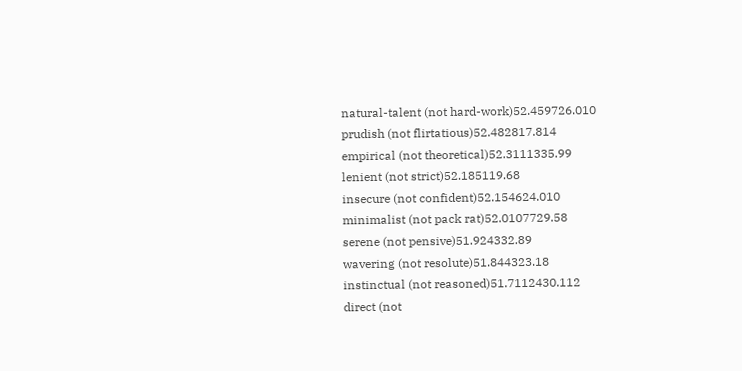natural-talent (not hard-work)52.459726.010
prudish (not flirtatious)52.482817.814
empirical (not theoretical)52.3111335.99
lenient (not strict)52.185119.68
insecure (not confident)52.154624.010
minimalist (not pack rat)52.0107729.58
serene (not pensive)51.924332.89
wavering (not resolute)51.844323.18
instinctual (not reasoned)51.7112430.112
direct (not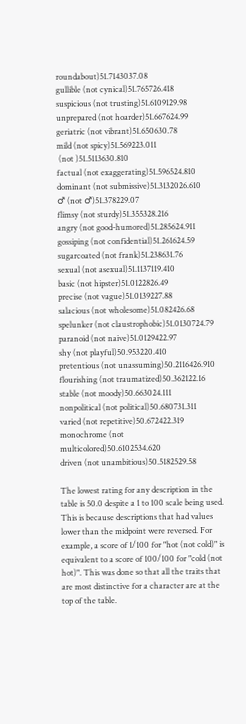roundabout)51.7143037.08
gullible (not cynical)51.765726.418
suspicious (not trusting)51.6109129.98
unprepared (not hoarder)51.667624.99
geriatric (not vibrant)51.650630.78
mild (not spicy)51.569223.011
 (not )51.5113630.810
factual (not exaggerating)51.596524.810
dominant (not submissive)51.3132026.610
♂ (not ♂)51.378229.07
flimsy (not sturdy)51.355328.216
angry (not good-humored)51.285624.911
gossiping (not confidential)51.261624.59
sugarcoated (not frank)51.238631.76
sexual (not asexual)51.1137119.410
basic (not hipster)51.0122826.49
precise (not vague)51.0139227.88
salacious (not wholesome)51.082426.68
spelunker (not claustrophobic)51.0130724.79
paranoid (not naive)51.0129422.97
shy (not playful)50.953220.410
pretentious (not unassuming)50.2116426.910
flourishing (not traumatized)50.362122.16
stable (not moody)50.663024.111
nonpolitical (not political)50.680731.311
varied (not repetitive)50.672422.319
monochrome (not multicolored)50.6102534.620
driven (not unambitious)50.5182529.58

The lowest rating for any description in the table is 50.0 despite a 1 to 100 scale being used. This is because descriptions that had values lower than the midpoint were reversed. For example, a score of 1/100 for "hot (not cold)" is equivalent to a score of 100/100 for "cold (not hot)". This was done so that all the traits that are most distinctive for a character are at the top of the table.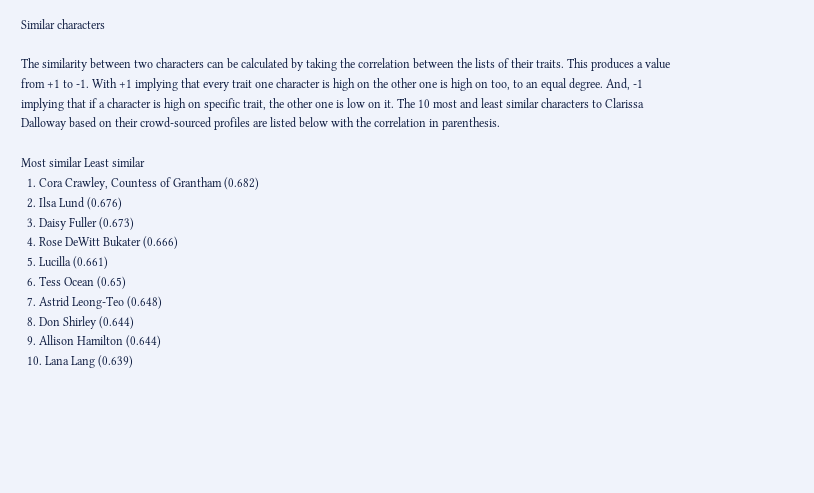Similar characters

The similarity between two characters can be calculated by taking the correlation between the lists of their traits. This produces a value from +1 to -1. With +1 implying that every trait one character is high on the other one is high on too, to an equal degree. And, -1 implying that if a character is high on specific trait, the other one is low on it. The 10 most and least similar characters to Clarissa Dalloway based on their crowd-sourced profiles are listed below with the correlation in parenthesis.

Most similar Least similar
  1. Cora Crawley, Countess of Grantham (0.682)
  2. Ilsa Lund (0.676)
  3. Daisy Fuller (0.673)
  4. Rose DeWitt Bukater (0.666)
  5. Lucilla (0.661)
  6. Tess Ocean (0.65)
  7. Astrid Leong-Teo (0.648)
  8. Don Shirley (0.644)
  9. Allison Hamilton (0.644)
  10. Lana Lang (0.639)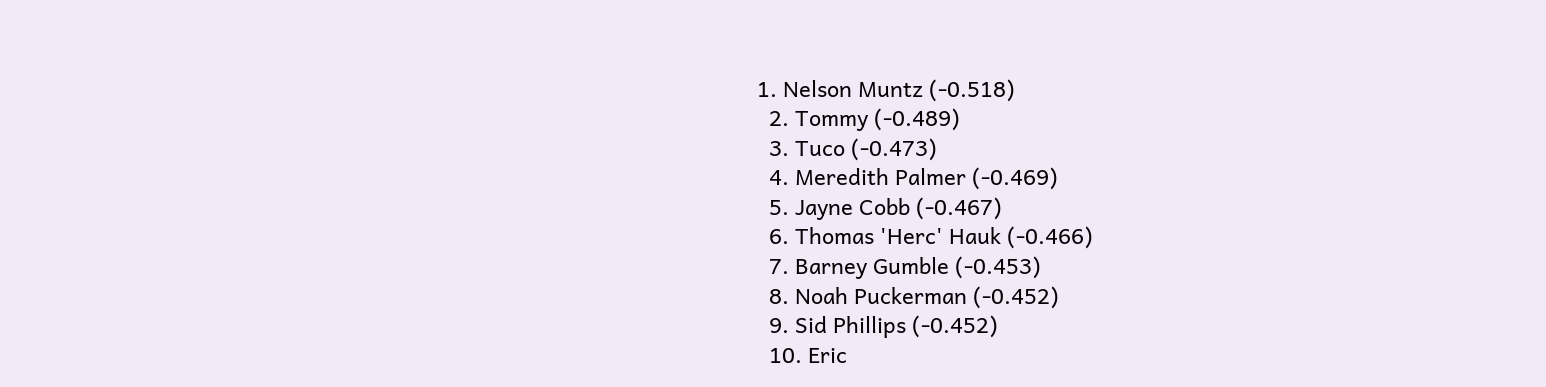1. Nelson Muntz (-0.518)
  2. Tommy (-0.489)
  3. Tuco (-0.473)
  4. Meredith Palmer (-0.469)
  5. Jayne Cobb (-0.467)
  6. Thomas 'Herc' Hauk (-0.466)
  7. Barney Gumble (-0.453)
  8. Noah Puckerman (-0.452)
  9. Sid Phillips (-0.452)
  10. Eric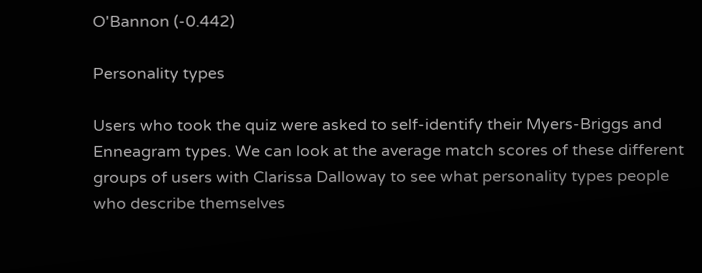O'Bannon (-0.442)

Personality types

Users who took the quiz were asked to self-identify their Myers-Briggs and Enneagram types. We can look at the average match scores of these different groups of users with Clarissa Dalloway to see what personality types people who describe themselves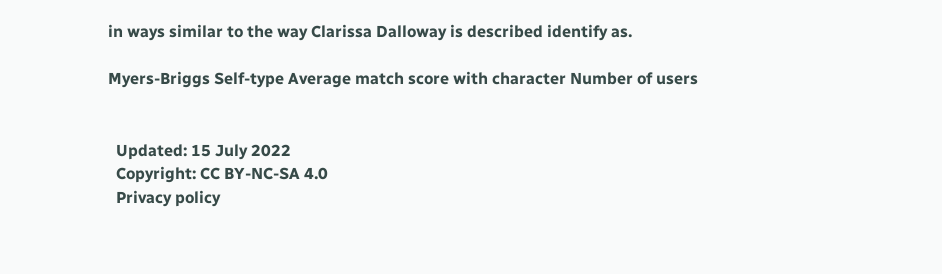in ways similar to the way Clarissa Dalloway is described identify as.

Myers-Briggs Self-type Average match score with character Number of users


  Updated: 15 July 2022
  Copyright: CC BY-NC-SA 4.0
  Privacy policy